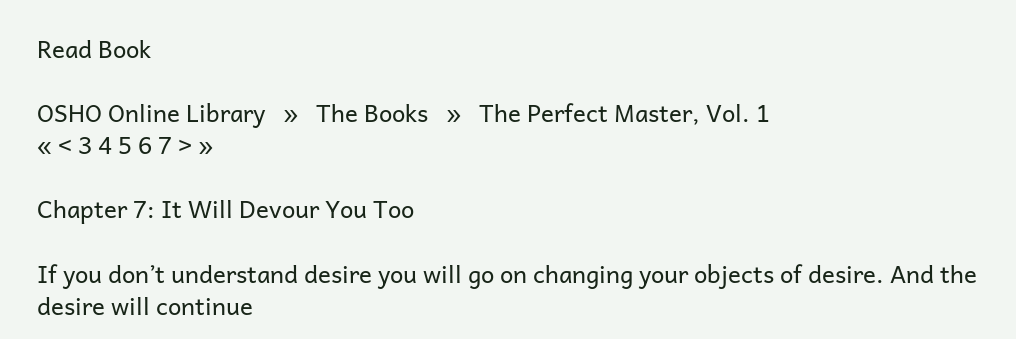Read Book

OSHO Online Library   »   The Books   »   The Perfect Master, Vol. 1
« < 3 4 5 6 7 > »

Chapter 7: It Will Devour You Too

If you don’t understand desire you will go on changing your objects of desire. And the desire will continue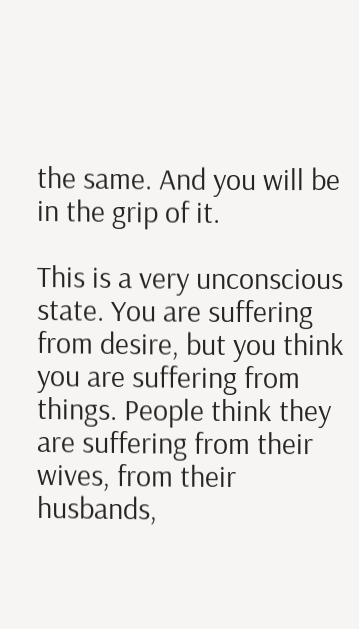the same. And you will be in the grip of it.

This is a very unconscious state. You are suffering from desire, but you think you are suffering from things. People think they are suffering from their wives, from their husbands,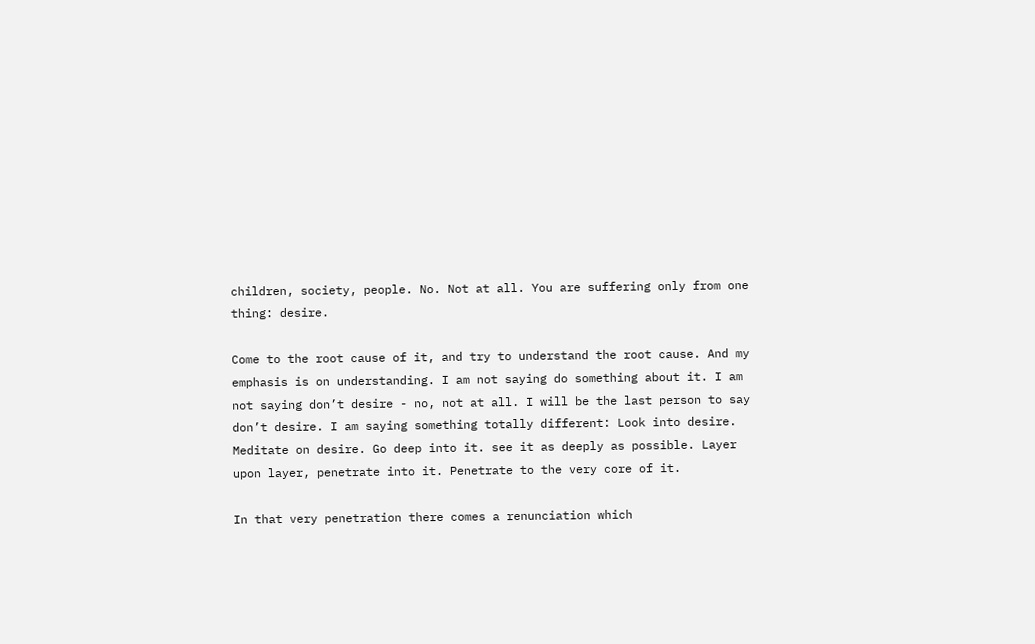children, society, people. No. Not at all. You are suffering only from one thing: desire.

Come to the root cause of it, and try to understand the root cause. And my emphasis is on understanding. I am not saying do something about it. I am not saying don’t desire - no, not at all. I will be the last person to say don’t desire. I am saying something totally different: Look into desire. Meditate on desire. Go deep into it. see it as deeply as possible. Layer upon layer, penetrate into it. Penetrate to the very core of it.

In that very penetration there comes a renunciation which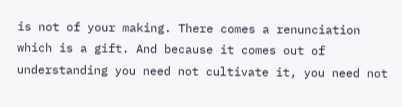is not of your making. There comes a renunciation which is a gift. And because it comes out of understanding you need not cultivate it, you need not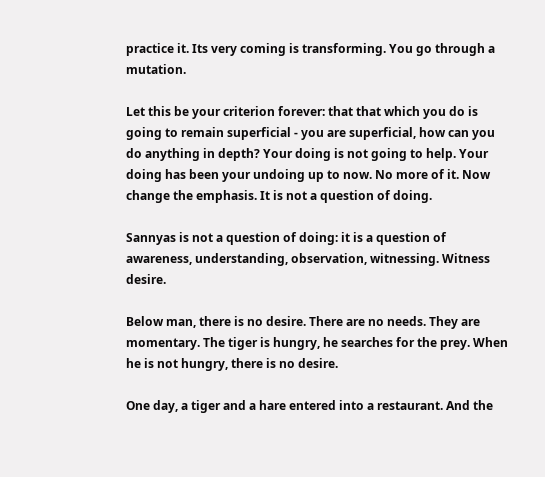practice it. Its very coming is transforming. You go through a mutation.

Let this be your criterion forever: that that which you do is going to remain superficial - you are superficial, how can you do anything in depth? Your doing is not going to help. Your doing has been your undoing up to now. No more of it. Now change the emphasis. It is not a question of doing.

Sannyas is not a question of doing: it is a question of awareness, understanding, observation, witnessing. Witness desire.

Below man, there is no desire. There are no needs. They are momentary. The tiger is hungry, he searches for the prey. When he is not hungry, there is no desire.

One day, a tiger and a hare entered into a restaurant. And the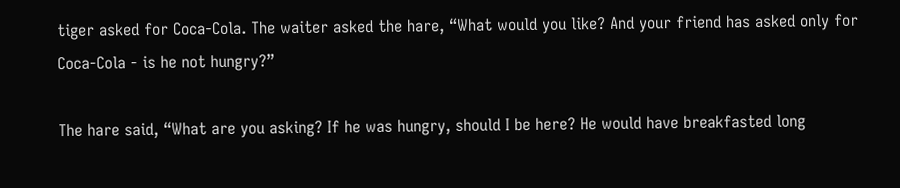tiger asked for Coca-Cola. The waiter asked the hare, “What would you like? And your friend has asked only for Coca-Cola - is he not hungry?”

The hare said, “What are you asking? If he was hungry, should I be here? He would have breakfasted long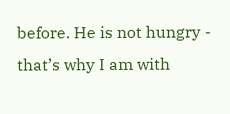before. He is not hungry - that’s why I am with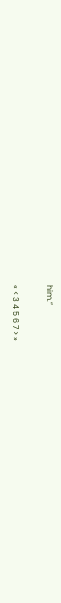him.”

« < 3 4 5 6 7 > »